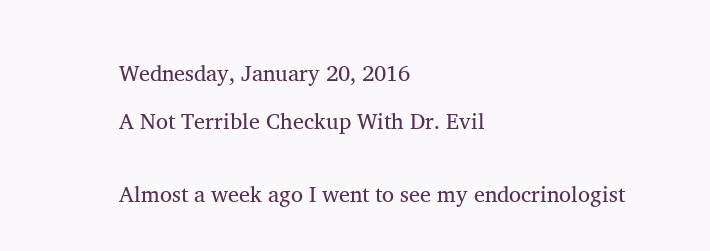Wednesday, January 20, 2016

A Not Terrible Checkup With Dr. Evil


Almost a week ago I went to see my endocrinologist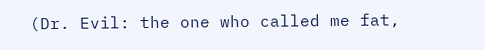(Dr. Evil: the one who called me fat,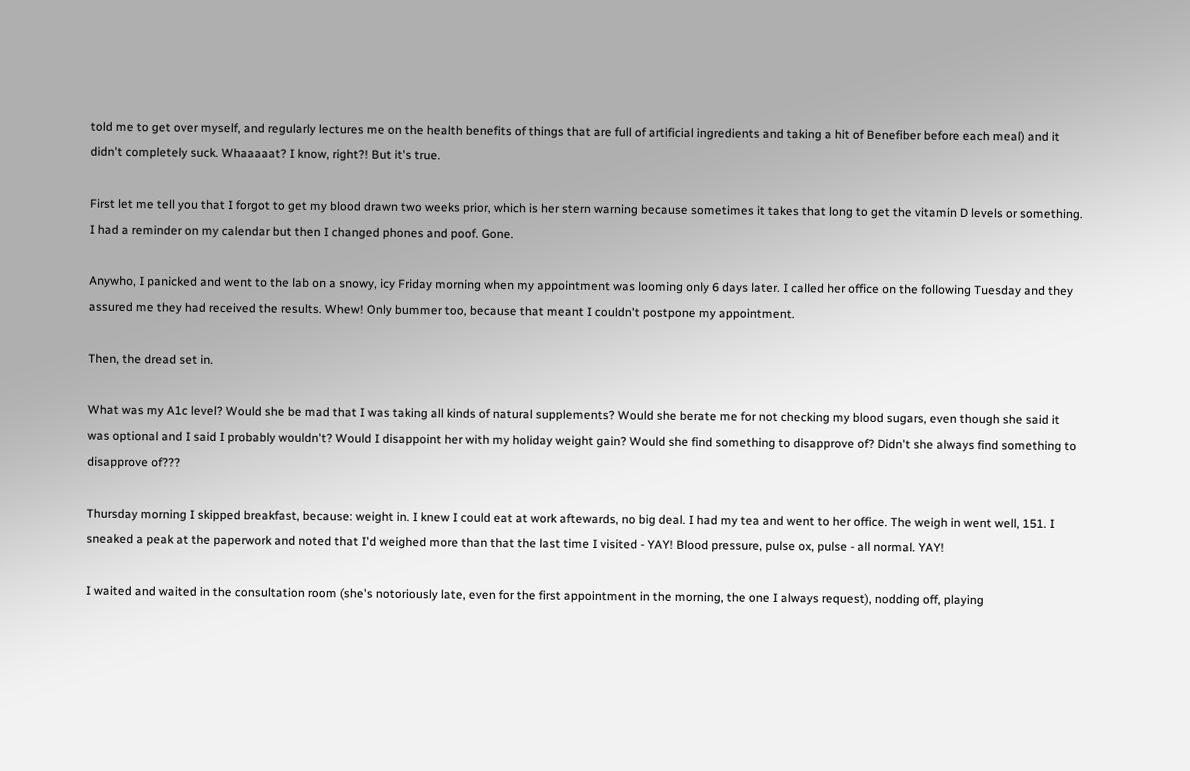told me to get over myself, and regularly lectures me on the health benefits of things that are full of artificial ingredients and taking a hit of Benefiber before each meal) and it didn't completely suck. Whaaaaat? I know, right?! But it's true.

First let me tell you that I forgot to get my blood drawn two weeks prior, which is her stern warning because sometimes it takes that long to get the vitamin D levels or something. I had a reminder on my calendar but then I changed phones and poof. Gone.

Anywho, I panicked and went to the lab on a snowy, icy Friday morning when my appointment was looming only 6 days later. I called her office on the following Tuesday and they assured me they had received the results. Whew! Only bummer too, because that meant I couldn't postpone my appointment.

Then, the dread set in.

What was my A1c level? Would she be mad that I was taking all kinds of natural supplements? Would she berate me for not checking my blood sugars, even though she said it was optional and I said I probably wouldn't? Would I disappoint her with my holiday weight gain? Would she find something to disapprove of? Didn't she always find something to disapprove of???

Thursday morning I skipped breakfast, because: weight in. I knew I could eat at work aftewards, no big deal. I had my tea and went to her office. The weigh in went well, 151. I sneaked a peak at the paperwork and noted that I'd weighed more than that the last time I visited - YAY! Blood pressure, pulse ox, pulse - all normal. YAY!

I waited and waited in the consultation room (she's notoriously late, even for the first appointment in the morning, the one I always request), nodding off, playing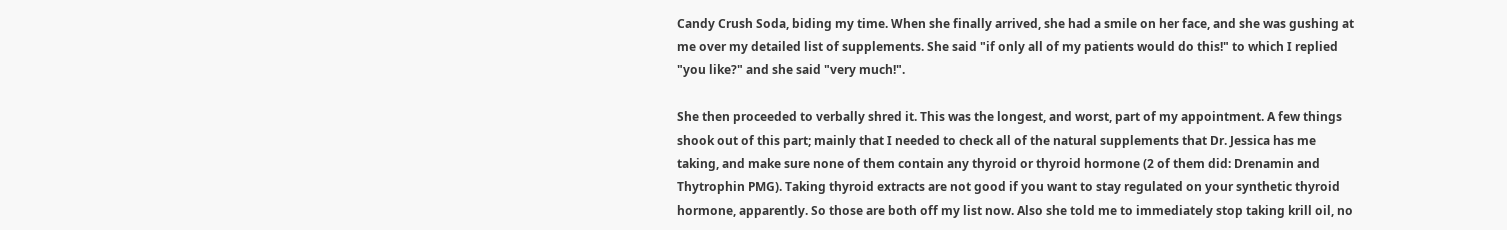Candy Crush Soda, biding my time. When she finally arrived, she had a smile on her face, and she was gushing at me over my detailed list of supplements. She said "if only all of my patients would do this!" to which I replied "you like?" and she said "very much!".

She then proceeded to verbally shred it. This was the longest, and worst, part of my appointment. A few things shook out of this part; mainly that I needed to check all of the natural supplements that Dr. Jessica has me taking, and make sure none of them contain any thyroid or thyroid hormone (2 of them did: Drenamin and Thytrophin PMG). Taking thyroid extracts are not good if you want to stay regulated on your synthetic thyroid hormone, apparently. So those are both off my list now. Also she told me to immediately stop taking krill oil, no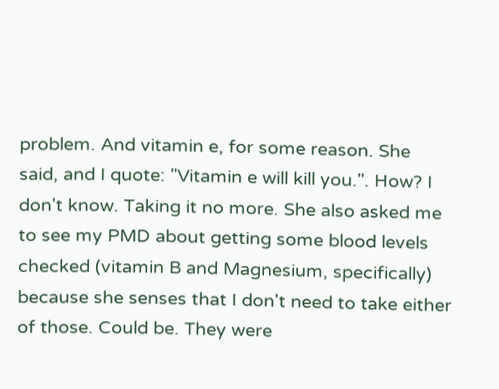problem. And vitamin e, for some reason. She said, and I quote: "Vitamin e will kill you.". How? I don't know. Taking it no more. She also asked me to see my PMD about getting some blood levels checked (vitamin B and Magnesium, specifically) because she senses that I don't need to take either of those. Could be. They were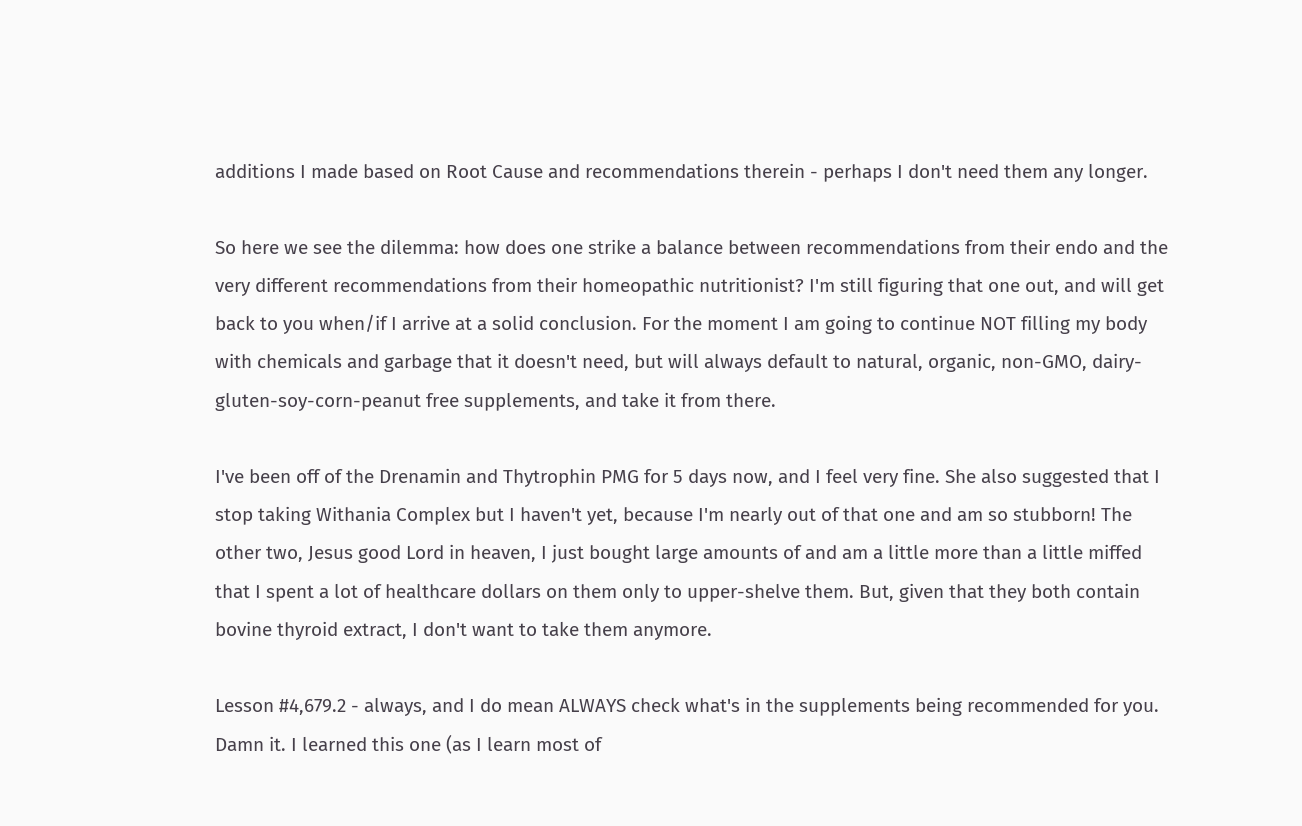additions I made based on Root Cause and recommendations therein - perhaps I don't need them any longer.

So here we see the dilemma: how does one strike a balance between recommendations from their endo and the very different recommendations from their homeopathic nutritionist? I'm still figuring that one out, and will get back to you when/if I arrive at a solid conclusion. For the moment I am going to continue NOT filling my body with chemicals and garbage that it doesn't need, but will always default to natural, organic, non-GMO, dairy-gluten-soy-corn-peanut free supplements, and take it from there.

I've been off of the Drenamin and Thytrophin PMG for 5 days now, and I feel very fine. She also suggested that I stop taking Withania Complex but I haven't yet, because I'm nearly out of that one and am so stubborn! The other two, Jesus good Lord in heaven, I just bought large amounts of and am a little more than a little miffed that I spent a lot of healthcare dollars on them only to upper-shelve them. But, given that they both contain bovine thyroid extract, I don't want to take them anymore.

Lesson #4,679.2 - always, and I do mean ALWAYS check what's in the supplements being recommended for you. Damn it. I learned this one (as I learn most of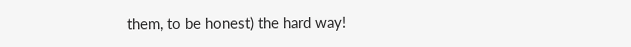them, to be honest) the hard way!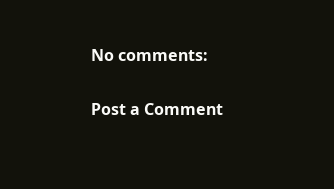No comments:

Post a Comment